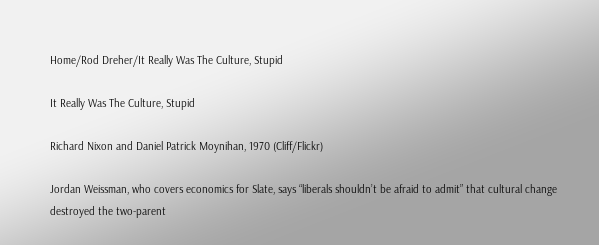Home/Rod Dreher/It Really Was The Culture, Stupid

It Really Was The Culture, Stupid

Richard Nixon and Daniel Patrick Moynihan, 1970 (Cliff/Flickr)

Jordan Weissman, who covers economics for Slate, says “liberals shouldn’t be afraid to admit” that cultural change destroyed the two-parent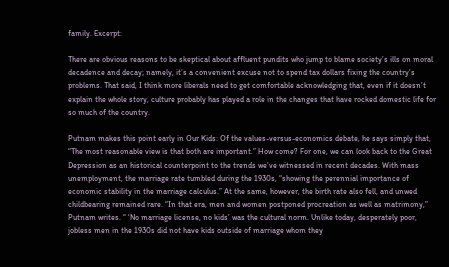family. Excerpt:

There are obvious reasons to be skeptical about affluent pundits who jump to blame society’s ills on moral decadence and decay; namely, it’s a convenient excuse not to spend tax dollars fixing the country’s problems. That said, I think more liberals need to get comfortable acknowledging that, even if it doesn’t explain the whole story, culture probably has played a role in the changes that have rocked domestic life for so much of the country.

Putnam makes this point early in Our Kids: Of the values-versus-economics debate, he says simply that, “The most reasonable view is that both are important.” How come? For one, we can look back to the Great Depression as an historical counterpoint to the trends we’ve witnessed in recent decades. With mass unemployment, the marriage rate tumbled during the 1930s, “showing the perennial importance of economic stability in the marriage calculus.” At the same, however, the birth rate also fell, and unwed childbearing remained rare. “In that era, men and women postponed procreation as well as matrimony,” Putnam writes. “ ‘No marriage license, no kids’ was the cultural norm. Unlike today, desperately poor, jobless men in the 1930s did not have kids outside of marriage whom they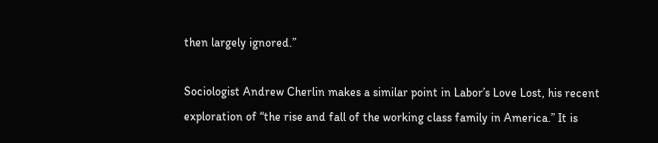then largely ignored.”

Sociologist Andrew Cherlin makes a similar point in Labor’s Love Lost, his recent exploration of “the rise and fall of the working class family in America.” It is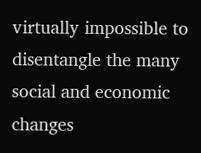virtually impossible to disentangle the many social and economic changes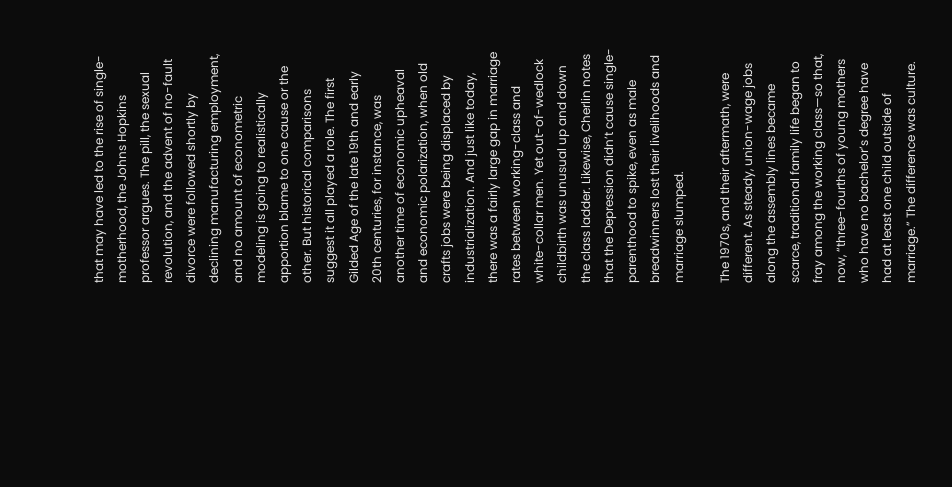that may have led to the rise of single-motherhood, the Johns Hopkins professor argues. The pill, the sexual revolution, and the advent of no-fault divorce were followed shortly by declining manufacturing employment, and no amount of econometric modeling is going to realistically apportion blame to one cause or the other. But historical comparisons suggest it all played a role. The first Gilded Age of the late 19th and early 20th centuries, for instance, was another time of economic upheaval and economic polarization, when old crafts jobs were being displaced by industrialization. And just like today, there was a fairly large gap in marriage rates between working-class and white-collar men. Yet out-of-wedlock childbirth was unusual up and down the class ladder. Likewise, Cherlin notes that the Depression didn’t cause single-parenthood to spike, even as male breadwinners lost their livelihoods and marriage slumped.

The 1970s, and their aftermath, were different. As steady, union-wage jobs along the assembly lines became scarce, traditional family life began to fray among the working class—so that, now, “three-fourths of young mothers who have no bachelor’s degree have had at least one child outside of marriage.” The difference was culture.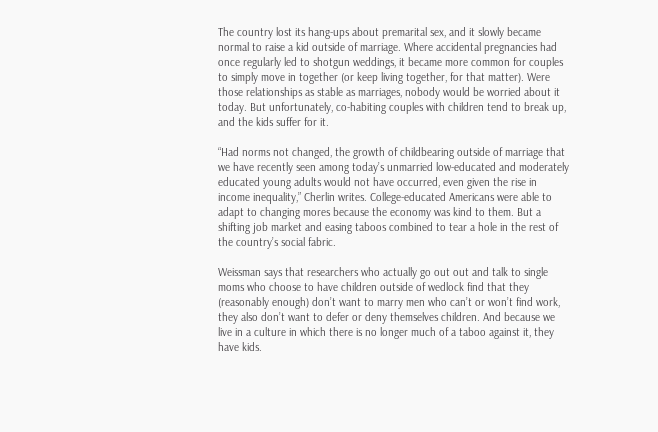The country lost its hang-ups about premarital sex, and it slowly became normal to raise a kid outside of marriage. Where accidental pregnancies had once regularly led to shotgun weddings, it became more common for couples to simply move in together (or keep living together, for that matter). Were those relationships as stable as marriages, nobody would be worried about it today. But unfortunately, co-habiting couples with children tend to break up, and the kids suffer for it.

“Had norms not changed, the growth of childbearing outside of marriage that we have recently seen among today’s unmarried low-educated and moderately educated young adults would not have occurred, even given the rise in income inequality,” Cherlin writes. College-educated Americans were able to adapt to changing mores because the economy was kind to them. But a shifting job market and easing taboos combined to tear a hole in the rest of the country’s social fabric.

Weissman says that researchers who actually go out out and talk to single moms who choose to have children outside of wedlock find that they (reasonably enough) don’t want to marry men who can’t or won’t find work, they also don’t want to defer or deny themselves children. And because we live in a culture in which there is no longer much of a taboo against it, they have kids.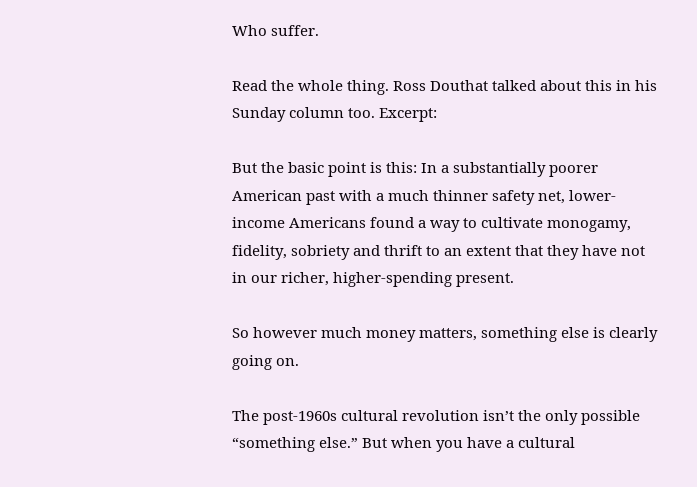Who suffer.

Read the whole thing. Ross Douthat talked about this in his Sunday column too. Excerpt:

But the basic point is this: In a substantially poorer American past with a much thinner safety net, lower-income Americans found a way to cultivate monogamy, fidelity, sobriety and thrift to an extent that they have not in our richer, higher-spending present.

So however much money matters, something else is clearly going on.

The post-1960s cultural revolution isn’t the only possible “something else.” But when you have a cultural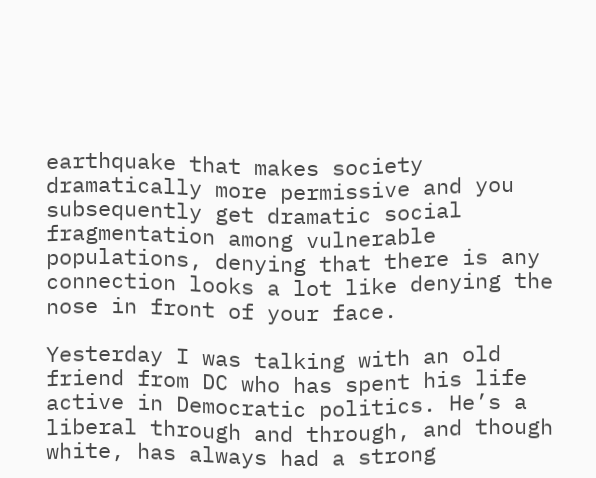earthquake that makes society dramatically more permissive and you subsequently get dramatic social fragmentation among vulnerable populations, denying that there is any connection looks a lot like denying the nose in front of your face.

Yesterday I was talking with an old friend from DC who has spent his life active in Democratic politics. He’s a liberal through and through, and though white, has always had a strong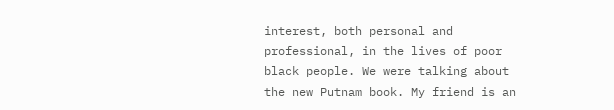interest, both personal and professional, in the lives of poor black people. We were talking about the new Putnam book. My friend is an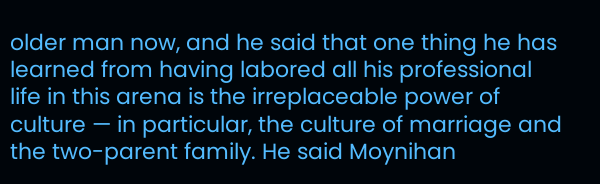older man now, and he said that one thing he has learned from having labored all his professional life in this arena is the irreplaceable power of culture — in particular, the culture of marriage and the two-parent family. He said Moynihan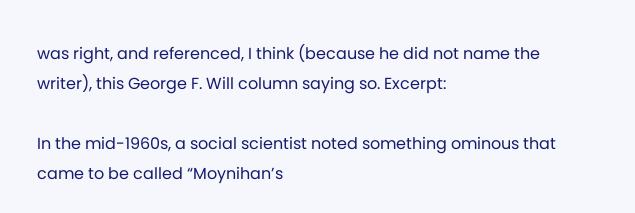was right, and referenced, I think (because he did not name the writer), this George F. Will column saying so. Excerpt:

In the mid-1960s, a social scientist noted something ominous that came to be called “Moynihan’s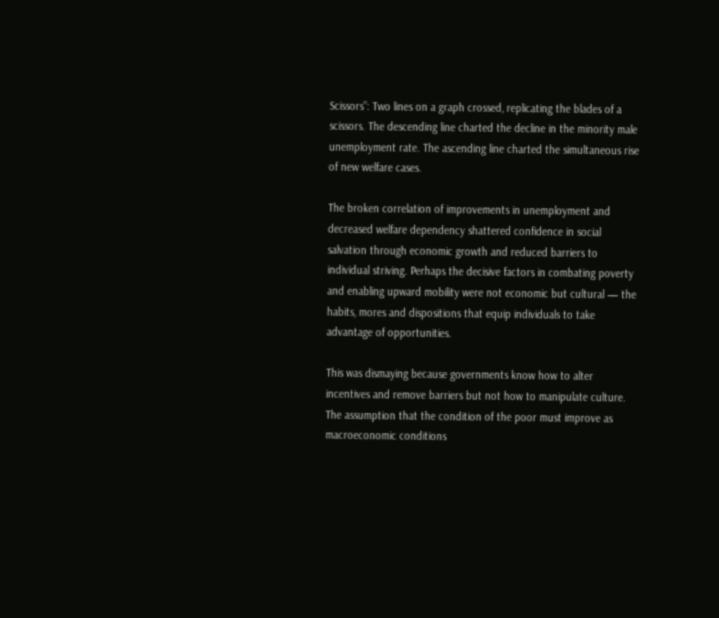Scissors”: Two lines on a graph crossed, replicating the blades of a scissors. The descending line charted the decline in the minority male unemployment rate. The ascending line charted the simultaneous rise of new welfare cases.

The broken correlation of improvements in unemployment and decreased welfare dependency shattered confidence in social salvation through economic growth and reduced barriers to individual striving. Perhaps the decisive factors in combating poverty and enabling upward mobility were not economic but cultural — the habits, mores and dispositions that equip individuals to take advantage of opportunities.

This was dismaying because governments know how to alter incentives and remove barriers but not how to manipulate culture. The assumption that the condition of the poor must improve as macroeconomic conditions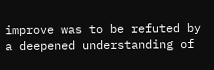improve was to be refuted by a deepened understanding of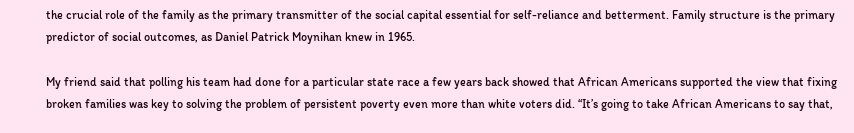the crucial role of the family as the primary transmitter of the social capital essential for self-reliance and betterment. Family structure is the primary predictor of social outcomes, as Daniel Patrick Moynihan knew in 1965.

My friend said that polling his team had done for a particular state race a few years back showed that African Americans supported the view that fixing broken families was key to solving the problem of persistent poverty even more than white voters did. “It’s going to take African Americans to say that,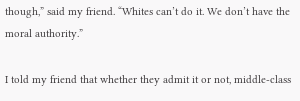though,” said my friend. “Whites can’t do it. We don’t have the moral authority.”

I told my friend that whether they admit it or not, middle-class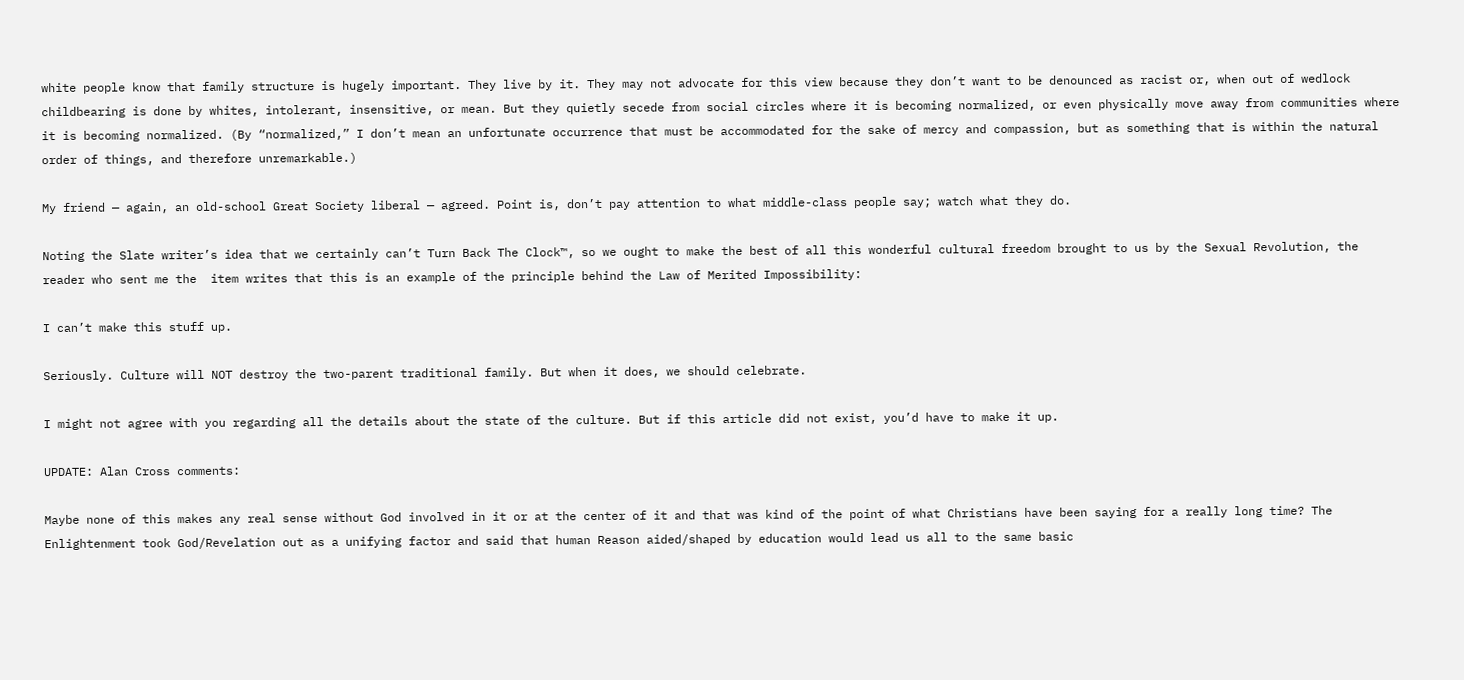white people know that family structure is hugely important. They live by it. They may not advocate for this view because they don’t want to be denounced as racist or, when out of wedlock childbearing is done by whites, intolerant, insensitive, or mean. But they quietly secede from social circles where it is becoming normalized, or even physically move away from communities where it is becoming normalized. (By “normalized,” I don’t mean an unfortunate occurrence that must be accommodated for the sake of mercy and compassion, but as something that is within the natural order of things, and therefore unremarkable.)

My friend — again, an old-school Great Society liberal — agreed. Point is, don’t pay attention to what middle-class people say; watch what they do.

Noting the Slate writer’s idea that we certainly can’t Turn Back The Clock™, so we ought to make the best of all this wonderful cultural freedom brought to us by the Sexual Revolution, the reader who sent me the  item writes that this is an example of the principle behind the Law of Merited Impossibility:

I can’t make this stuff up.

Seriously. Culture will NOT destroy the two-parent traditional family. But when it does, we should celebrate.

I might not agree with you regarding all the details about the state of the culture. But if this article did not exist, you’d have to make it up.

UPDATE: Alan Cross comments:

Maybe none of this makes any real sense without God involved in it or at the center of it and that was kind of the point of what Christians have been saying for a really long time? The Enlightenment took God/Revelation out as a unifying factor and said that human Reason aided/shaped by education would lead us all to the same basic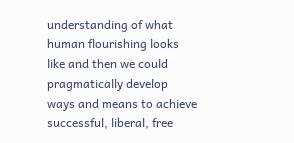understanding of what human flourishing looks like and then we could pragmatically develop ways and means to achieve successful, liberal, free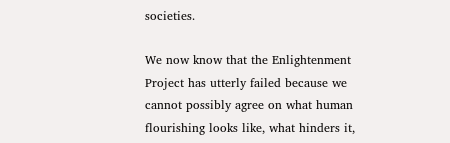societies.

We now know that the Enlightenment Project has utterly failed because we cannot possibly agree on what human flourishing looks like, what hinders it,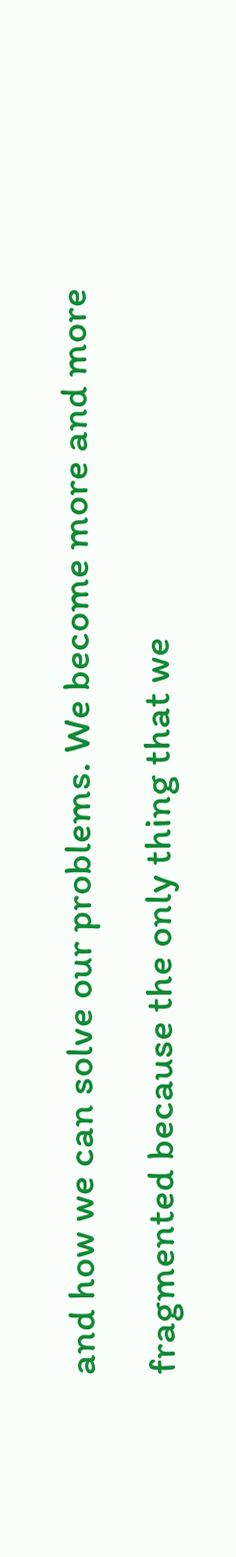and how we can solve our problems. We become more and more fragmented because the only thing that we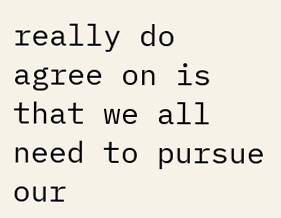really do agree on is that we all need to pursue our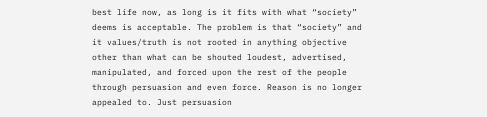best life now, as long is it fits with what “society” deems is acceptable. The problem is that “society” and it values/truth is not rooted in anything objective other than what can be shouted loudest, advertised, manipulated, and forced upon the rest of the people through persuasion and even force. Reason is no longer appealed to. Just persuasion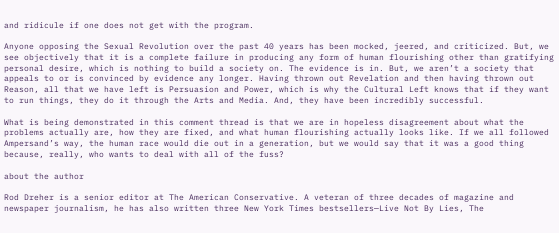and ridicule if one does not get with the program.

Anyone opposing the Sexual Revolution over the past 40 years has been mocked, jeered, and criticized. But, we see objectively that it is a complete failure in producing any form of human flourishing other than gratifying personal desire, which is nothing to build a society on. The evidence is in. But, we aren’t a society that appeals to or is convinced by evidence any longer. Having thrown out Revelation and then having thrown out Reason, all that we have left is Persuasion and Power, which is why the Cultural Left knows that if they want to run things, they do it through the Arts and Media. And, they have been incredibly successful.

What is being demonstrated in this comment thread is that we are in hopeless disagreement about what the problems actually are, how they are fixed, and what human flourishing actually looks like. If we all followed Ampersand’s way, the human race would die out in a generation, but we would say that it was a good thing because, really, who wants to deal with all of the fuss?

about the author

Rod Dreher is a senior editor at The American Conservative. A veteran of three decades of magazine and newspaper journalism, he has also written three New York Times bestsellers—Live Not By Lies, The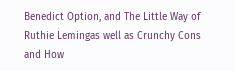Benedict Option, and The Little Way of Ruthie Lemingas well as Crunchy Cons and How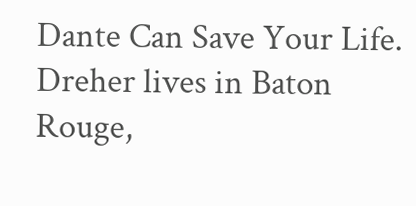Dante Can Save Your Life. Dreher lives in Baton Rouge,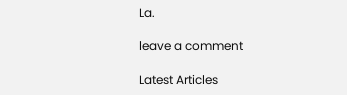La.

leave a comment

Latest Articles